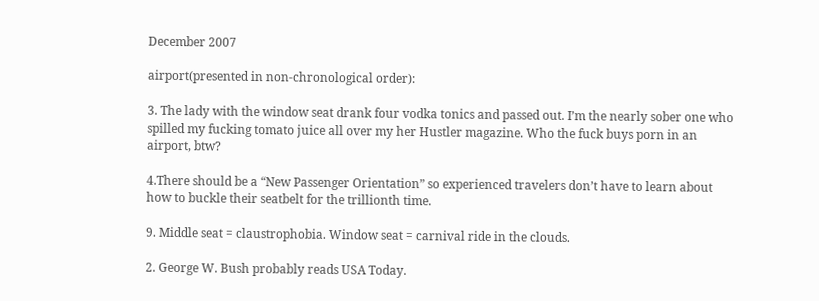December 2007

airport(presented in non-chronological order):

3. The lady with the window seat drank four vodka tonics and passed out. I’m the nearly sober one who spilled my fucking tomato juice all over my her Hustler magazine. Who the fuck buys porn in an airport, btw?

4.There should be a “New Passenger Orientation” so experienced travelers don’t have to learn about how to buckle their seatbelt for the trillionth time.

9. Middle seat = claustrophobia. Window seat = carnival ride in the clouds.

2. George W. Bush probably reads USA Today.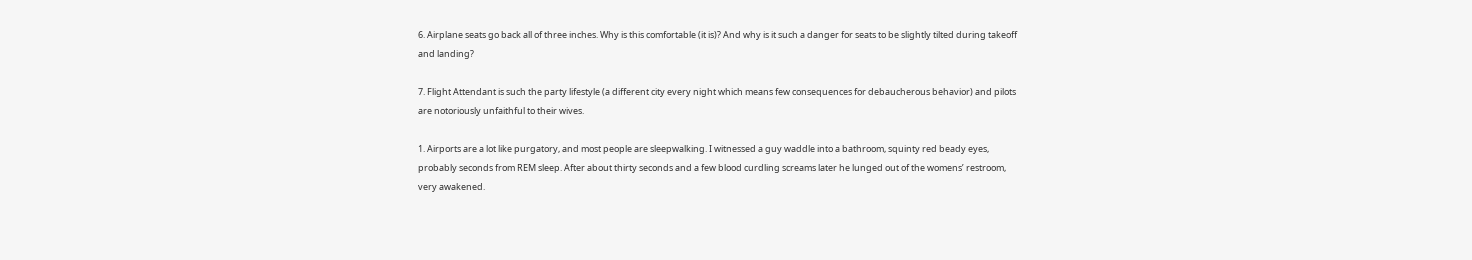6. Airplane seats go back all of three inches. Why is this comfortable (it is)? And why is it such a danger for seats to be slightly tilted during takeoff and landing?

7. Flight Attendant is such the party lifestyle (a different city every night which means few consequences for debaucherous behavior) and pilots are notoriously unfaithful to their wives.

1. Airports are a lot like purgatory, and most people are sleepwalking. I witnessed a guy waddle into a bathroom, squinty red beady eyes, probably seconds from REM sleep. After about thirty seconds and a few blood curdling screams later he lunged out of the womens’ restroom, very awakened.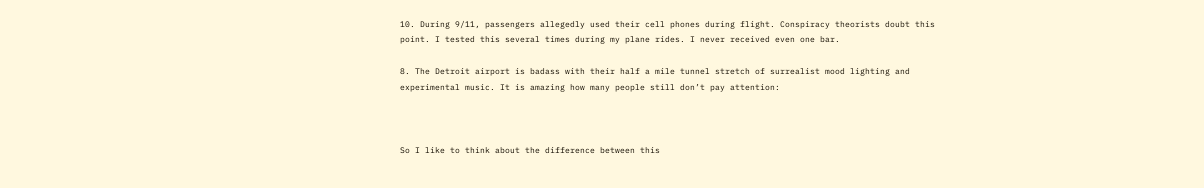10. During 9/11, passengers allegedly used their cell phones during flight. Conspiracy theorists doubt this point. I tested this several times during my plane rides. I never received even one bar.

8. The Detroit airport is badass with their half a mile tunnel stretch of surrealist mood lighting and experimental music. It is amazing how many people still don’t pay attention:



So I like to think about the difference between this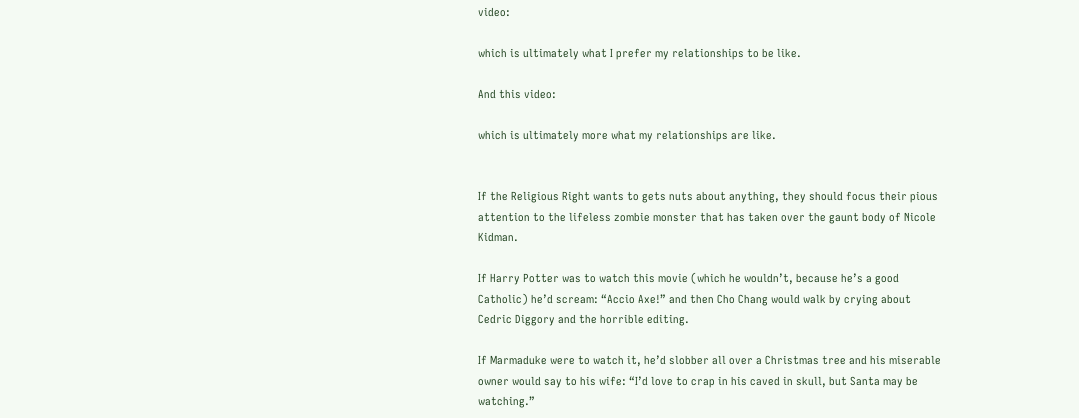video:

which is ultimately what I prefer my relationships to be like.

And this video:

which is ultimately more what my relationships are like.


If the Religious Right wants to gets nuts about anything, they should focus their pious attention to the lifeless zombie monster that has taken over the gaunt body of Nicole Kidman.

If Harry Potter was to watch this movie (which he wouldn’t, because he’s a good Catholic) he’d scream: “Accio Axe!” and then Cho Chang would walk by crying about Cedric Diggory and the horrible editing.

If Marmaduke were to watch it, he’d slobber all over a Christmas tree and his miserable owner would say to his wife: “I’d love to crap in his caved in skull, but Santa may be watching.”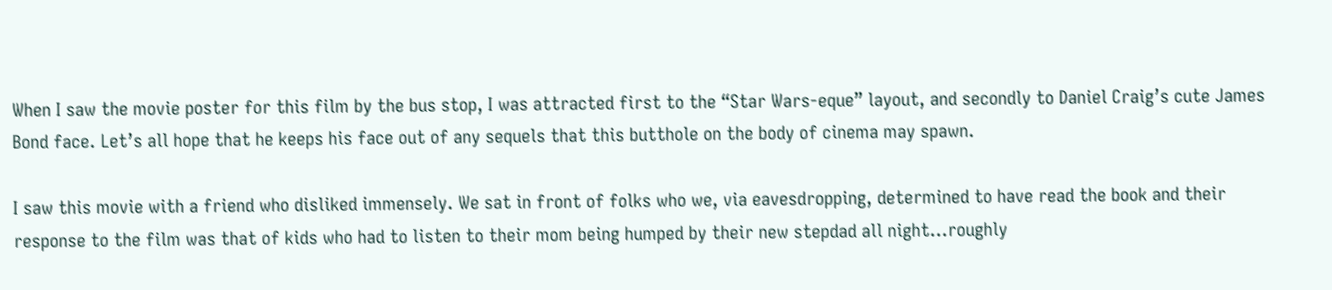When I saw the movie poster for this film by the bus stop, I was attracted first to the “Star Wars-eque” layout, and secondly to Daniel Craig’s cute James Bond face. Let’s all hope that he keeps his face out of any sequels that this butthole on the body of cinema may spawn.

I saw this movie with a friend who disliked immensely. We sat in front of folks who we, via eavesdropping, determined to have read the book and their response to the film was that of kids who had to listen to their mom being humped by their new stepdad all night…roughly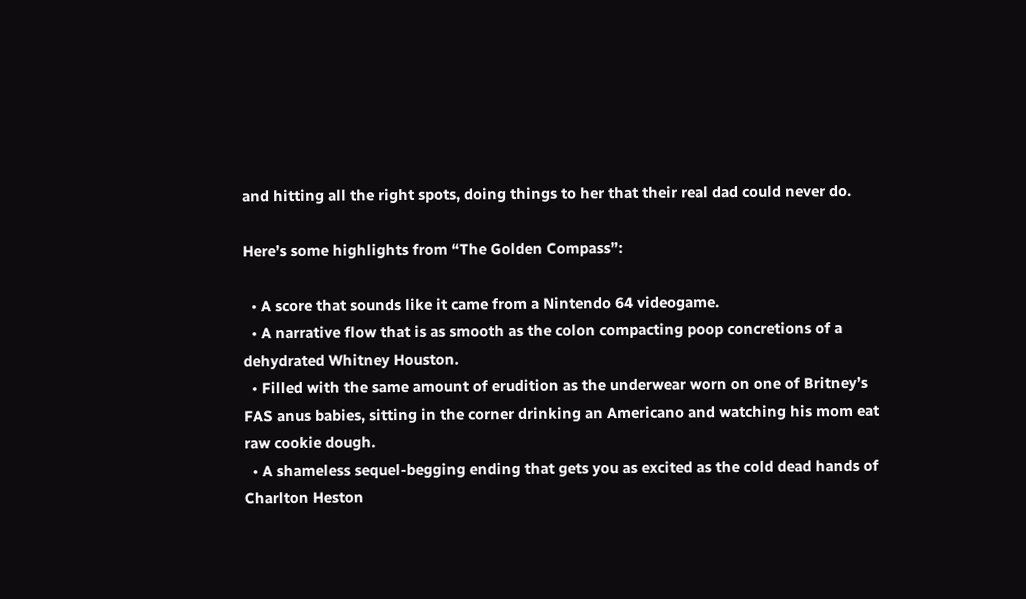and hitting all the right spots, doing things to her that their real dad could never do.

Here’s some highlights from “The Golden Compass”:

  • A score that sounds like it came from a Nintendo 64 videogame.
  • A narrative flow that is as smooth as the colon compacting poop concretions of a dehydrated Whitney Houston.
  • Filled with the same amount of erudition as the underwear worn on one of Britney’s FAS anus babies, sitting in the corner drinking an Americano and watching his mom eat raw cookie dough.
  • A shameless sequel-begging ending that gets you as excited as the cold dead hands of Charlton Heston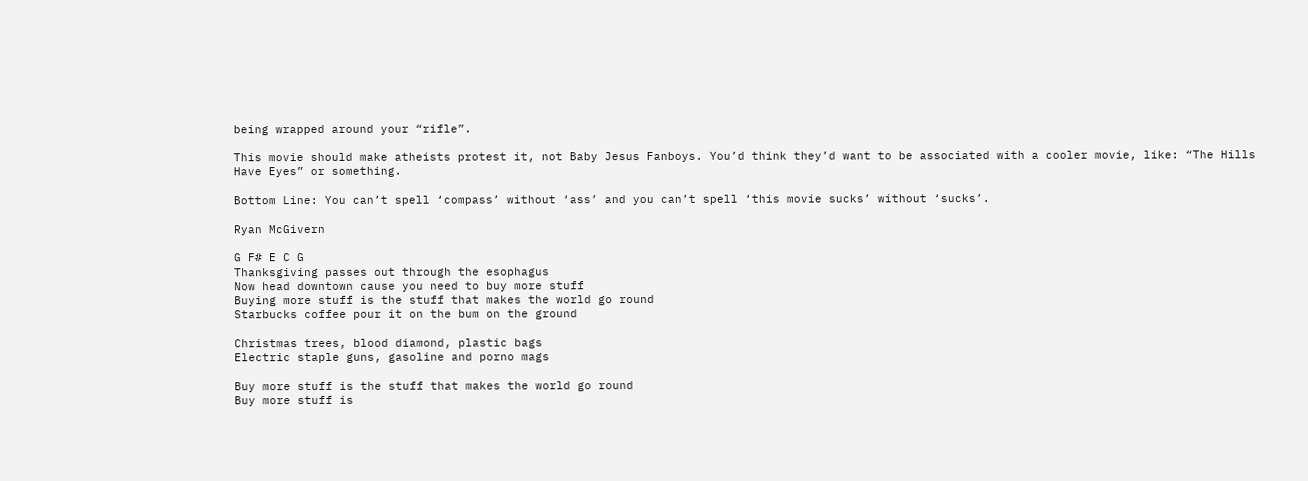being wrapped around your “rifle”.

This movie should make atheists protest it, not Baby Jesus Fanboys. You’d think they’d want to be associated with a cooler movie, like: “The Hills Have Eyes” or something.

Bottom Line: You can’t spell ‘compass’ without ‘ass’ and you can’t spell ‘this movie sucks’ without ‘sucks’.

Ryan McGivern

G F# E C G
Thanksgiving passes out through the esophagus
Now head downtown cause you need to buy more stuff
Buying more stuff is the stuff that makes the world go round
Starbucks coffee pour it on the bum on the ground

Christmas trees, blood diamond, plastic bags
Electric staple guns, gasoline and porno mags

Buy more stuff is the stuff that makes the world go round
Buy more stuff is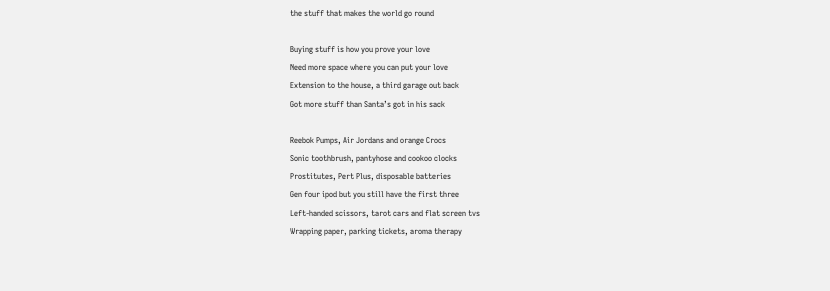the stuff that makes the world go round

Buying stuff is how you prove your love
Need more space where you can put your love
Extension to the house, a third garage out back
Got more stuff than Santa’s got in his sack

Reebok Pumps, Air Jordans and orange Crocs
Sonic toothbrush, pantyhose and cookoo clocks
Prostitutes, Pert Plus, disposable batteries
Gen four ipod but you still have the first three
Left-handed scissors, tarot cars and flat screen tvs
Wrapping paper, parking tickets, aroma therapy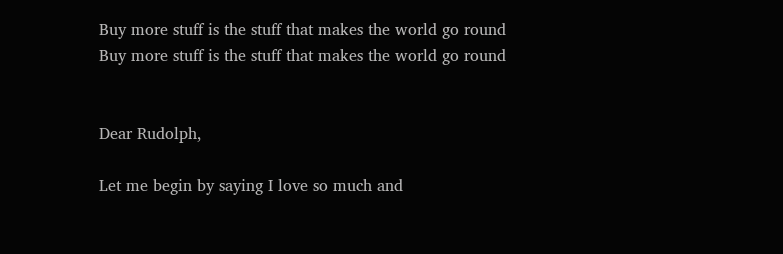Buy more stuff is the stuff that makes the world go round
Buy more stuff is the stuff that makes the world go round


Dear Rudolph,

Let me begin by saying I love so much and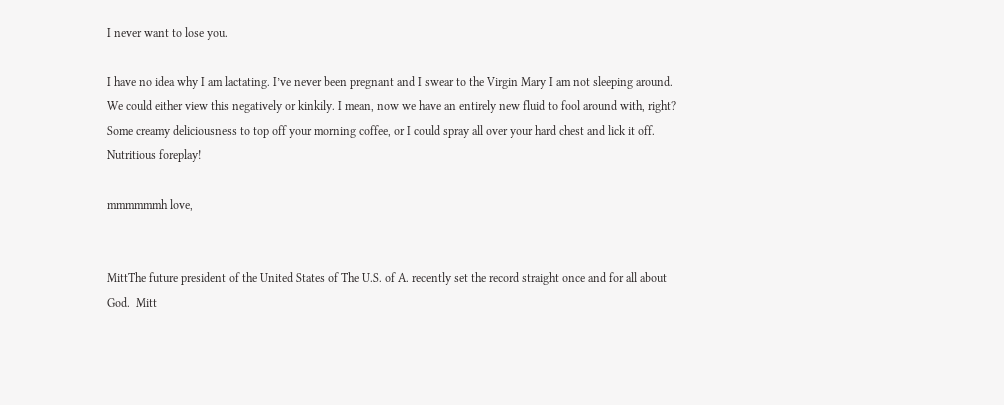I never want to lose you.

I have no idea why I am lactating. I’ve never been pregnant and I swear to the Virgin Mary I am not sleeping around. We could either view this negatively or kinkily. I mean, now we have an entirely new fluid to fool around with, right? Some creamy deliciousness to top off your morning coffee, or I could spray all over your hard chest and lick it off. Nutritious foreplay!

mmmmmmh love,


MittThe future president of the United States of The U.S. of A. recently set the record straight once and for all about God.  Mitt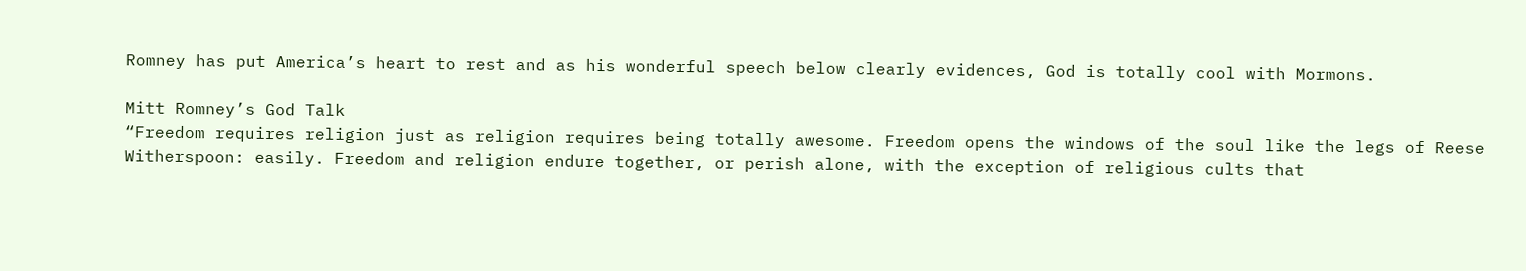Romney has put America’s heart to rest and as his wonderful speech below clearly evidences, God is totally cool with Mormons.

Mitt Romney’s God Talk
“Freedom requires religion just as religion requires being totally awesome. Freedom opens the windows of the soul like the legs of Reese Witherspoon: easily. Freedom and religion endure together, or perish alone, with the exception of religious cults that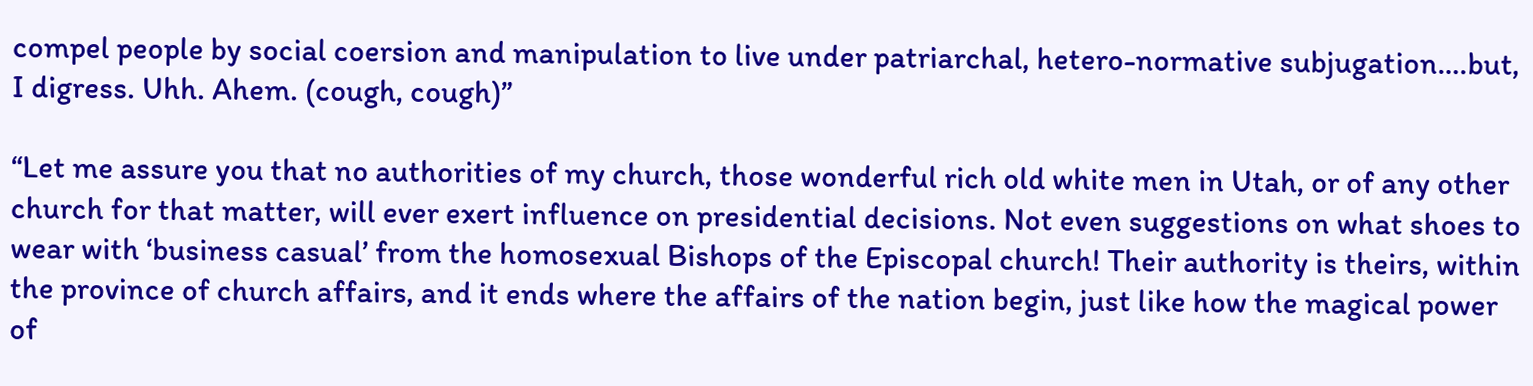compel people by social coersion and manipulation to live under patriarchal, hetero-normative subjugation….but, I digress. Uhh. Ahem. (cough, cough)”

“Let me assure you that no authorities of my church, those wonderful rich old white men in Utah, or of any other church for that matter, will ever exert influence on presidential decisions. Not even suggestions on what shoes to wear with ‘business casual’ from the homosexual Bishops of the Episcopal church! Their authority is theirs, within the province of church affairs, and it ends where the affairs of the nation begin, just like how the magical power of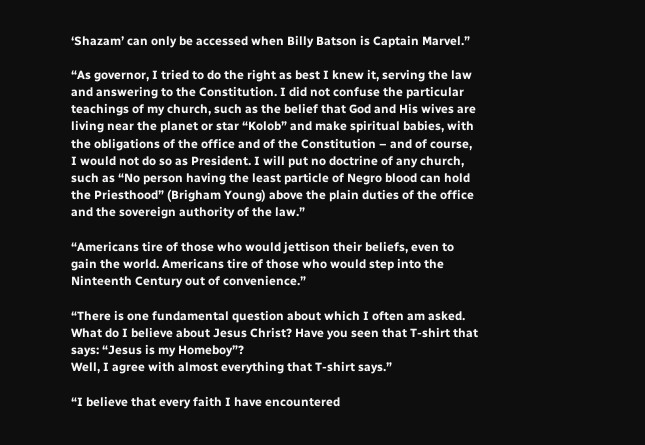‘Shazam’ can only be accessed when Billy Batson is Captain Marvel.”

“As governor, I tried to do the right as best I knew it, serving the law and answering to the Constitution. I did not confuse the particular teachings of my church, such as the belief that God and His wives are living near the planet or star “Kolob” and make spiritual babies, with the obligations of the office and of the Constitution – and of course, I would not do so as President. I will put no doctrine of any church, such as “No person having the least particle of Negro blood can hold the Priesthood” (Brigham Young) above the plain duties of the office and the sovereign authority of the law.”

“Americans tire of those who would jettison their beliefs, even to gain the world. Americans tire of those who would step into the Ninteenth Century out of convenience.”

“There is one fundamental question about which I often am asked. What do I believe about Jesus Christ? Have you seen that T-shirt that says: “Jesus is my Homeboy”?
Well, I agree with almost everything that T-shirt says.”

“I believe that every faith I have encountered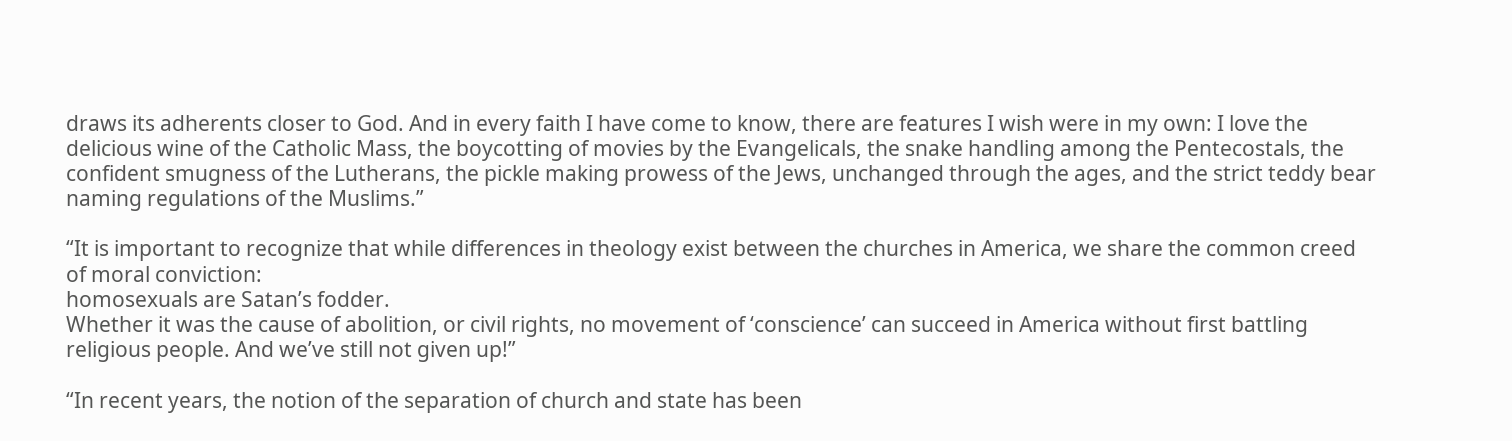draws its adherents closer to God. And in every faith I have come to know, there are features I wish were in my own: I love the delicious wine of the Catholic Mass, the boycotting of movies by the Evangelicals, the snake handling among the Pentecostals, the confident smugness of the Lutherans, the pickle making prowess of the Jews, unchanged through the ages, and the strict teddy bear naming regulations of the Muslims.”

“It is important to recognize that while differences in theology exist between the churches in America, we share the common creed of moral conviction:
homosexuals are Satan’s fodder.
Whether it was the cause of abolition, or civil rights, no movement of ‘conscience’ can succeed in America without first battling religious people. And we’ve still not given up!”

“In recent years, the notion of the separation of church and state has been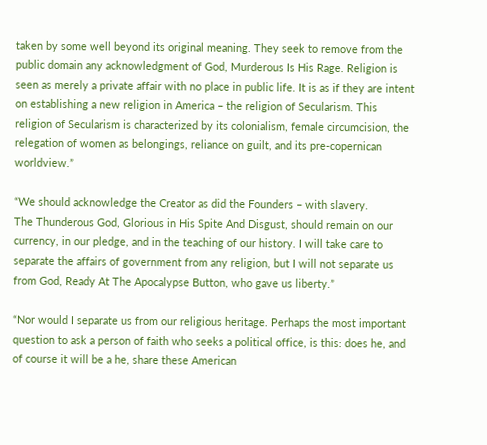taken by some well beyond its original meaning. They seek to remove from the public domain any acknowledgment of God, Murderous Is His Rage. Religion is seen as merely a private affair with no place in public life. It is as if they are intent on establishing a new religion in America – the religion of Secularism. This religion of Secularism is characterized by its colonialism, female circumcision, the relegation of women as belongings, reliance on guilt, and its pre-copernican worldview.”

“We should acknowledge the Creator as did the Founders – with slavery.
The Thunderous God, Glorious in His Spite And Disgust, should remain on our currency, in our pledge, and in the teaching of our history. I will take care to separate the affairs of government from any religion, but I will not separate us from God, Ready At The Apocalypse Button, who gave us liberty.”

“Nor would I separate us from our religious heritage. Perhaps the most important question to ask a person of faith who seeks a political office, is this: does he, and of course it will be a he, share these American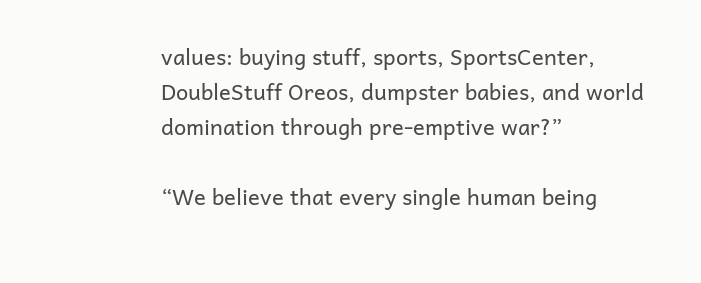values: buying stuff, sports, SportsCenter, DoubleStuff Oreos, dumpster babies, and world domination through pre-emptive war?”

“We believe that every single human being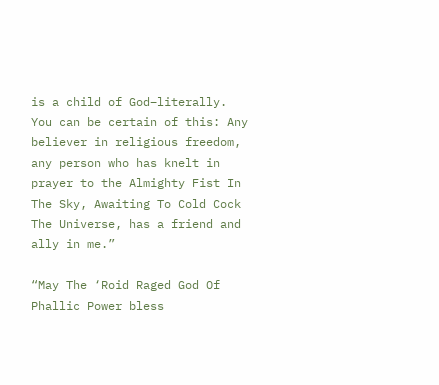is a child of God–literally.
You can be certain of this: Any believer in religious freedom, any person who has knelt in prayer to the Almighty Fist In The Sky, Awaiting To Cold Cock The Universe, has a friend and ally in me.”

“May The ‘Roid Raged God Of Phallic Power bless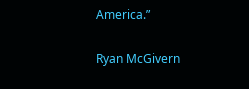America.”

Ryan McGivern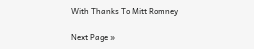With Thanks To Mitt Romney

Next Page »